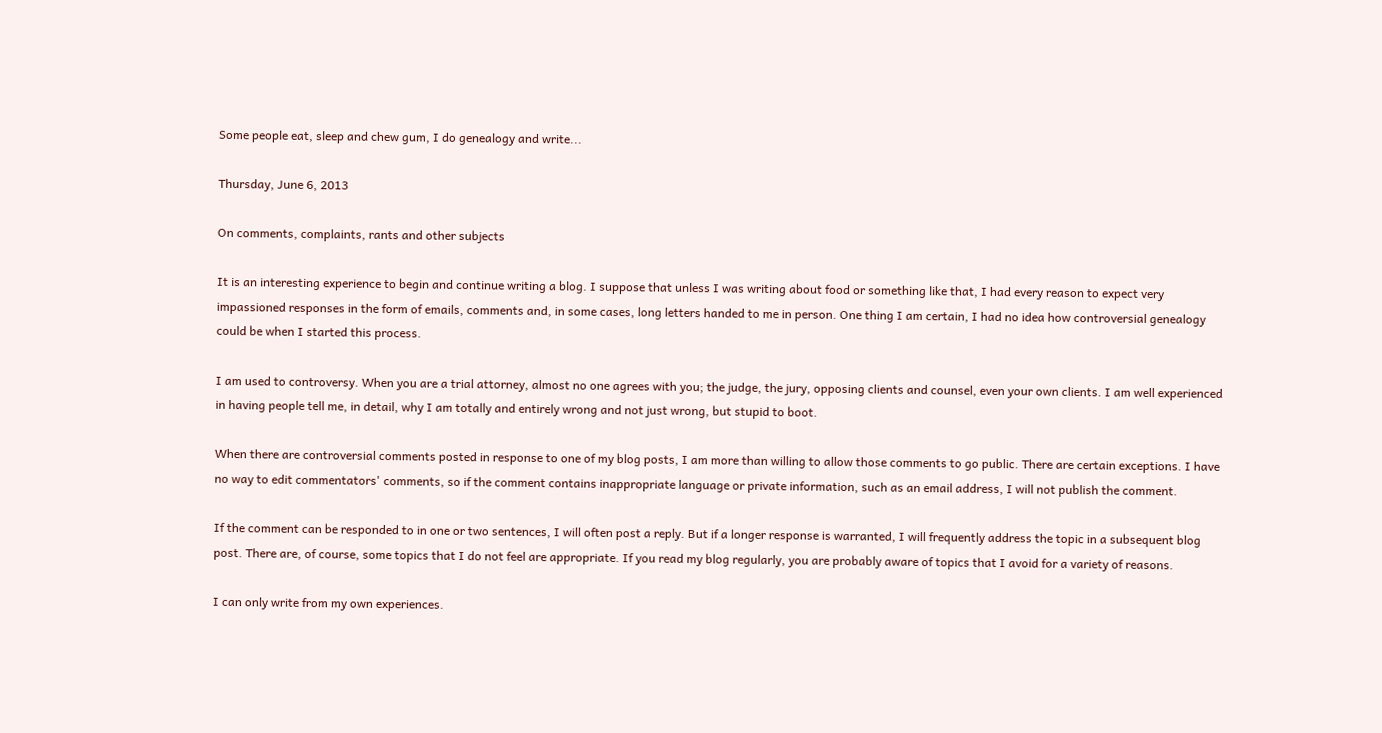Some people eat, sleep and chew gum, I do genealogy and write...

Thursday, June 6, 2013

On comments, complaints, rants and other subjects

It is an interesting experience to begin and continue writing a blog. I suppose that unless I was writing about food or something like that, I had every reason to expect very impassioned responses in the form of emails, comments and, in some cases, long letters handed to me in person. One thing I am certain, I had no idea how controversial genealogy could be when I started this process.

I am used to controversy. When you are a trial attorney, almost no one agrees with you; the judge, the jury, opposing clients and counsel, even your own clients. I am well experienced in having people tell me, in detail, why I am totally and entirely wrong and not just wrong, but stupid to boot.

When there are controversial comments posted in response to one of my blog posts, I am more than willing to allow those comments to go public. There are certain exceptions. I have no way to edit commentators' comments, so if the comment contains inappropriate language or private information, such as an email address, I will not publish the comment.

If the comment can be responded to in one or two sentences, I will often post a reply. But if a longer response is warranted, I will frequently address the topic in a subsequent blog post. There are, of course, some topics that I do not feel are appropriate. If you read my blog regularly, you are probably aware of topics that I avoid for a variety of reasons.

I can only write from my own experiences.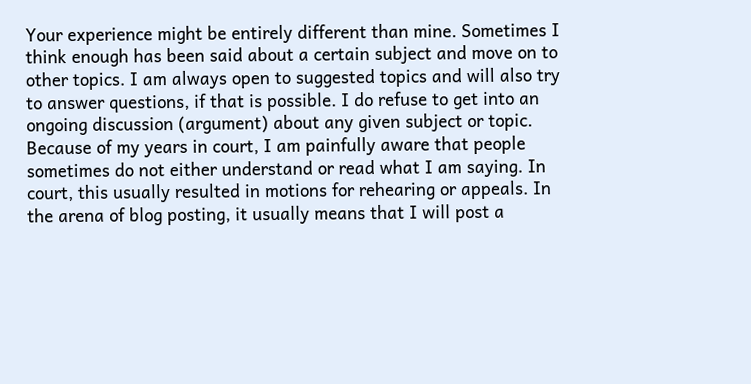Your experience might be entirely different than mine. Sometimes I think enough has been said about a certain subject and move on to other topics. I am always open to suggested topics and will also try to answer questions, if that is possible. I do refuse to get into an ongoing discussion (argument) about any given subject or topic. Because of my years in court, I am painfully aware that people sometimes do not either understand or read what I am saying. In court, this usually resulted in motions for rehearing or appeals. In the arena of blog posting, it usually means that I will post a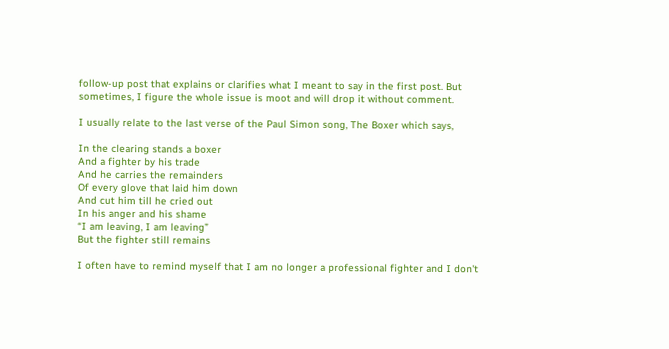follow-up post that explains or clarifies what I meant to say in the first post. But sometimes, I figure the whole issue is moot and will drop it without comment.

I usually relate to the last verse of the Paul Simon song, The Boxer which says,

In the clearing stands a boxer
And a fighter by his trade
And he carries the remainders
Of every glove that laid him down
And cut him till he cried out
In his anger and his shame
“I am leaving, I am leaving”
But the fighter still remains

I often have to remind myself that I am no longer a professional fighter and I don't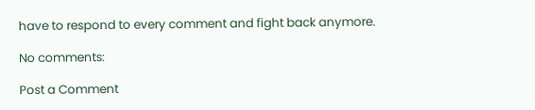have to respond to every comment and fight back anymore.

No comments:

Post a Comment